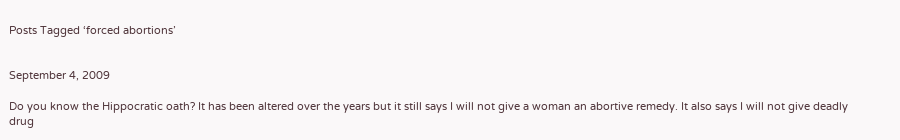Posts Tagged ‘forced abortions’


September 4, 2009

Do you know the Hippocratic oath? It has been altered over the years but it still says I will not give a woman an abortive remedy. It also says I will not give deadly drug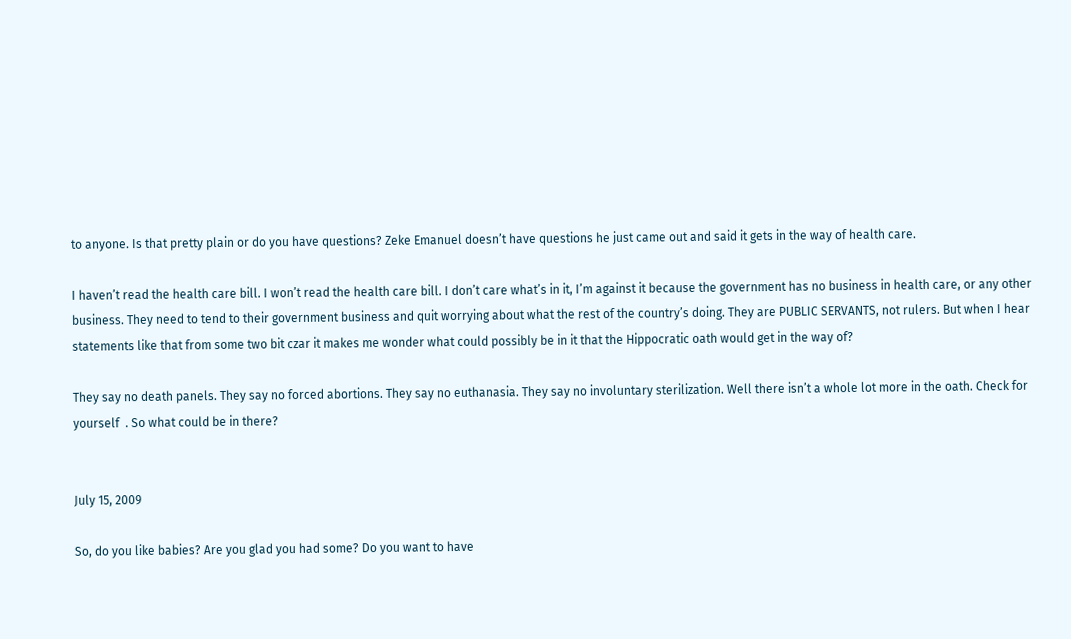to anyone. Is that pretty plain or do you have questions? Zeke Emanuel doesn’t have questions he just came out and said it gets in the way of health care.

I haven’t read the health care bill. I won’t read the health care bill. I don’t care what’s in it, I’m against it because the government has no business in health care, or any other business. They need to tend to their government business and quit worrying about what the rest of the country’s doing. They are PUBLIC SERVANTS, not rulers. But when I hear statements like that from some two bit czar it makes me wonder what could possibly be in it that the Hippocratic oath would get in the way of?

They say no death panels. They say no forced abortions. They say no euthanasia. They say no involuntary sterilization. Well there isn’t a whole lot more in the oath. Check for yourself  . So what could be in there?


July 15, 2009

So, do you like babies? Are you glad you had some? Do you want to have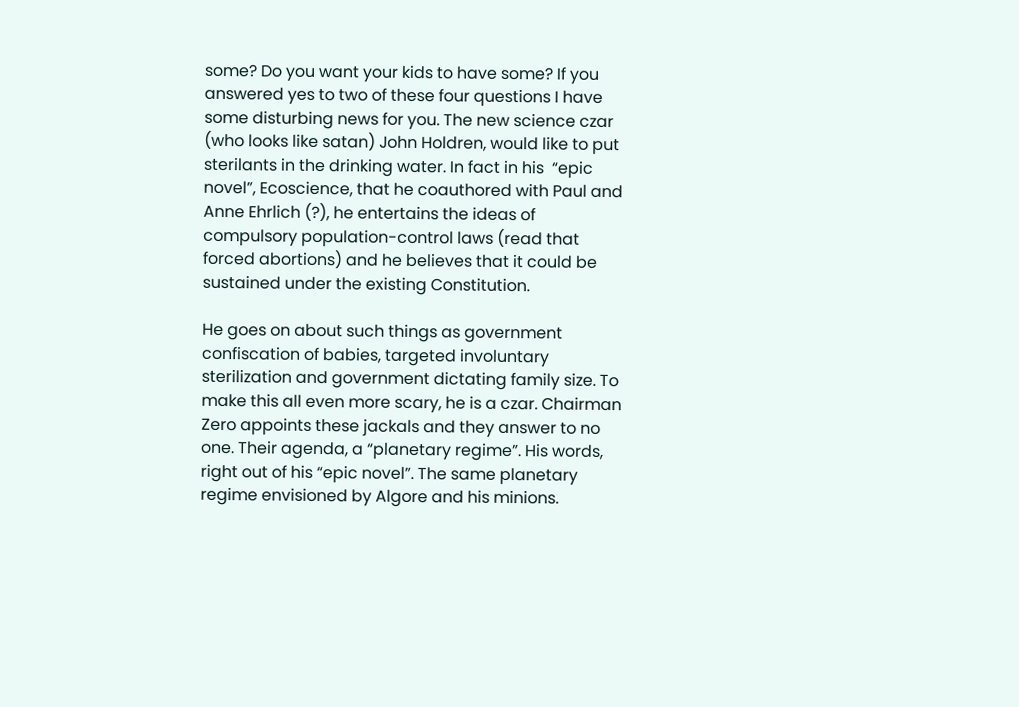some? Do you want your kids to have some? If you answered yes to two of these four questions I have some disturbing news for you. The new science czar (who looks like satan) John Holdren, would like to put sterilants in the drinking water. In fact in his  “epic novel”, Ecoscience, that he coauthored with Paul and Anne Ehrlich (?), he entertains the ideas of compulsory population-control laws (read that forced abortions) and he believes that it could be sustained under the existing Constitution.

He goes on about such things as government confiscation of babies, targeted involuntary sterilization and government dictating family size. To make this all even more scary, he is a czar. Chairman Zero appoints these jackals and they answer to no one. Their agenda, a “planetary regime”. His words, right out of his “epic novel”. The same planetary regime envisioned by Algore and his minions.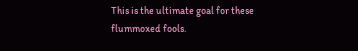This is the ultimate goal for these flummoxed fools.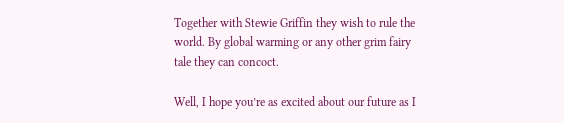Together with Stewie Griffin they wish to rule the world. By global warming or any other grim fairy tale they can concoct.

Well, I hope you’re as excited about our future as I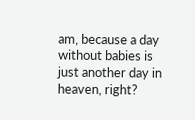am, because a day without babies is just another day in heaven, right?